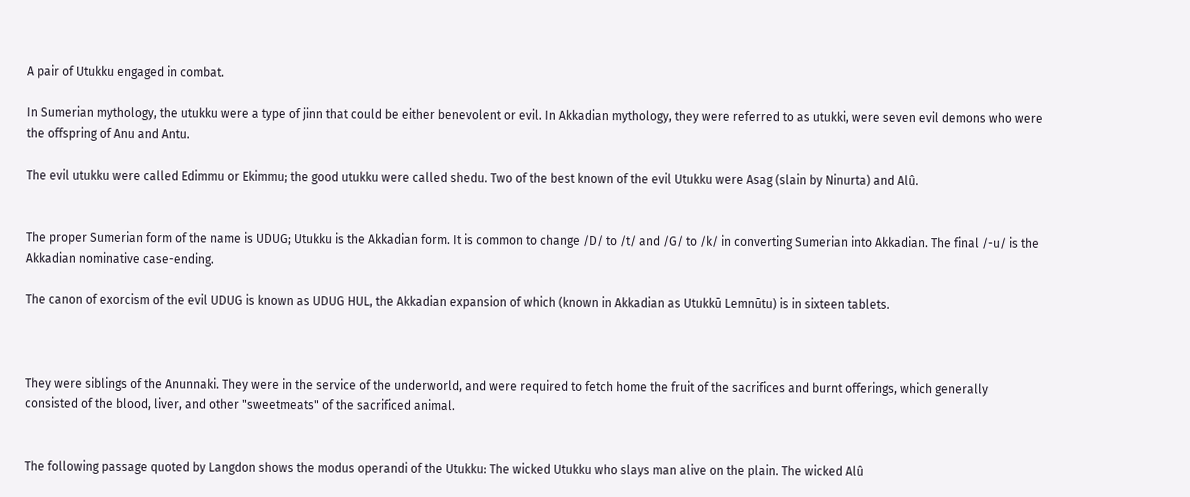A pair of Utukku engaged in combat.

In Sumerian mythology, the utukku were a type of jinn that could be either benevolent or evil. In Akkadian mythology, they were referred to as utukki, were seven evil demons who were the offspring of Anu and Antu.

The evil utukku were called Edimmu or Ekimmu; the good utukku were called shedu. Two of the best known of the evil Utukku were Asag (slain by Ninurta) and Alû.


The proper Sumerian form of the name is UDUG; Utukku is the Akkadian form. It is common to change /D/ to /t/ and /G/ to /k/ in converting Sumerian into Akkadian. The final /-u/ is the Akkadian nominative case-ending.

The canon of exorcism of the evil UDUG is known as UDUG HUL, the Akkadian expansion of which (known in Akkadian as Utukkū Lemnūtu) is in sixteen tablets.



They were siblings of the Anunnaki. They were in the service of the underworld, and were required to fetch home the fruit of the sacrifices and burnt offerings, which generally consisted of the blood, liver, and other "sweetmeats" of the sacrificed animal.


The following passage quoted by Langdon shows the modus operandi of the Utukku: The wicked Utukku who slays man alive on the plain. The wicked Alû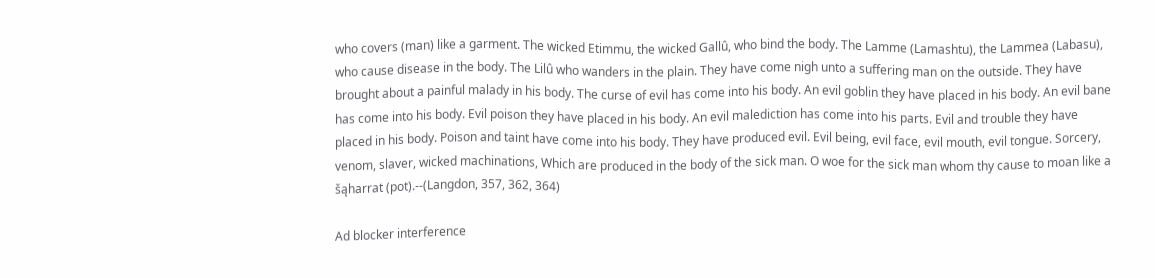who covers (man) like a garment. The wicked Etimmu, the wicked Gallû, who bind the body. The Lamme (Lamashtu), the Lammea (Labasu), who cause disease in the body. The Lilû who wanders in the plain. They have come nigh unto a suffering man on the outside. They have brought about a painful malady in his body. The curse of evil has come into his body. An evil goblin they have placed in his body. An evil bane has come into his body. Evil poison they have placed in his body. An evil malediction has come into his parts. Evil and trouble they have placed in his body. Poison and taint have come into his body. They have produced evil. Evil being, evil face, evil mouth, evil tongue. Sorcery, venom, slaver, wicked machinations, Which are produced in the body of the sick man. O woe for the sick man whom thy cause to moan like a šąharrat (pot).--(Langdon, 357, 362, 364)

Ad blocker interference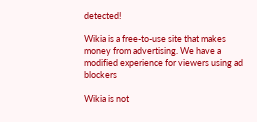detected!

Wikia is a free-to-use site that makes money from advertising. We have a modified experience for viewers using ad blockers

Wikia is not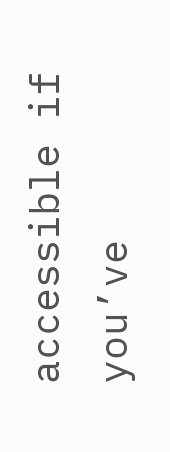accessible if you’ve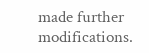made further modifications.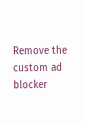Remove the custom ad blocker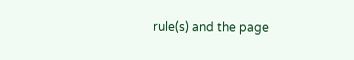rule(s) and the page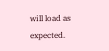will load as expected.